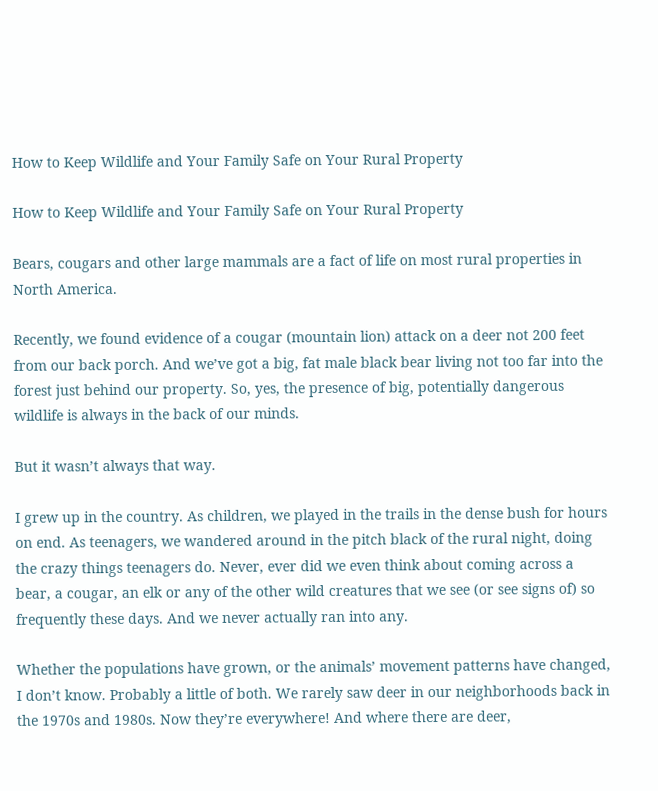How to Keep Wildlife and Your Family Safe on Your Rural Property

How to Keep Wildlife and Your Family Safe on Your Rural Property

Bears, cougars and other large mammals are a fact of life on most rural properties in North America.

Recently, we found evidence of a cougar (mountain lion) attack on a deer not 200 feet from our back porch. And we’ve got a big, fat male black bear living not too far into the forest just behind our property. So, yes, the presence of big, potentially dangerous wildlife is always in the back of our minds.

But it wasn’t always that way.

I grew up in the country. As children, we played in the trails in the dense bush for hours on end. As teenagers, we wandered around in the pitch black of the rural night, doing the crazy things teenagers do. Never, ever did we even think about coming across a bear, a cougar, an elk or any of the other wild creatures that we see (or see signs of) so frequently these days. And we never actually ran into any.

Whether the populations have grown, or the animals’ movement patterns have changed, I don’t know. Probably a little of both. We rarely saw deer in our neighborhoods back in the 1970s and 1980s. Now they’re everywhere! And where there are deer,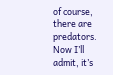of course, there are predators. Now I’ll admit, it’s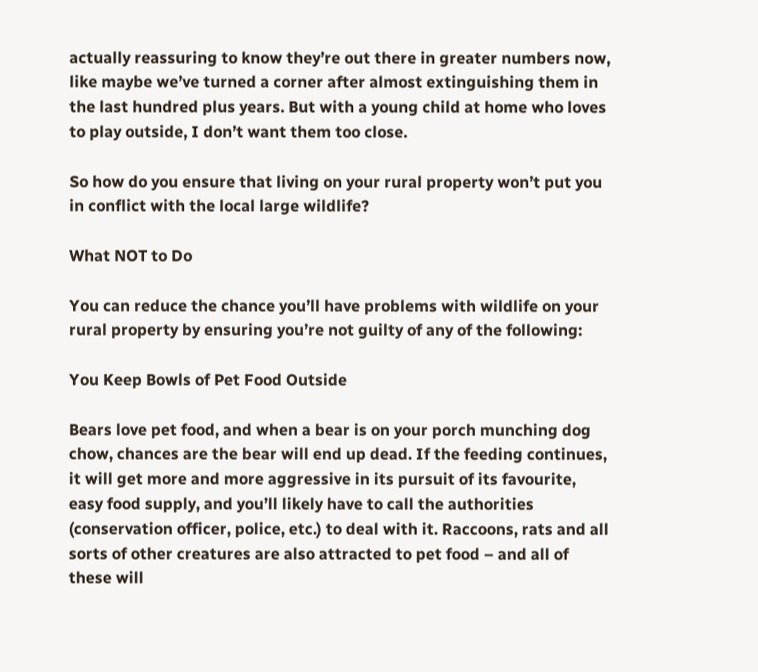actually reassuring to know they’re out there in greater numbers now, like maybe we’ve turned a corner after almost extinguishing them in the last hundred plus years. But with a young child at home who loves to play outside, I don’t want them too close.

So how do you ensure that living on your rural property won’t put you in conflict with the local large wildlife?

What NOT to Do

You can reduce the chance you’ll have problems with wildlife on your rural property by ensuring you’re not guilty of any of the following:

You Keep Bowls of Pet Food Outside

Bears love pet food, and when a bear is on your porch munching dog chow, chances are the bear will end up dead. If the feeding continues, it will get more and more aggressive in its pursuit of its favourite, easy food supply, and you’ll likely have to call the authorities (conservation officer, police, etc.) to deal with it. Raccoons, rats and all sorts of other creatures are also attracted to pet food – and all of these will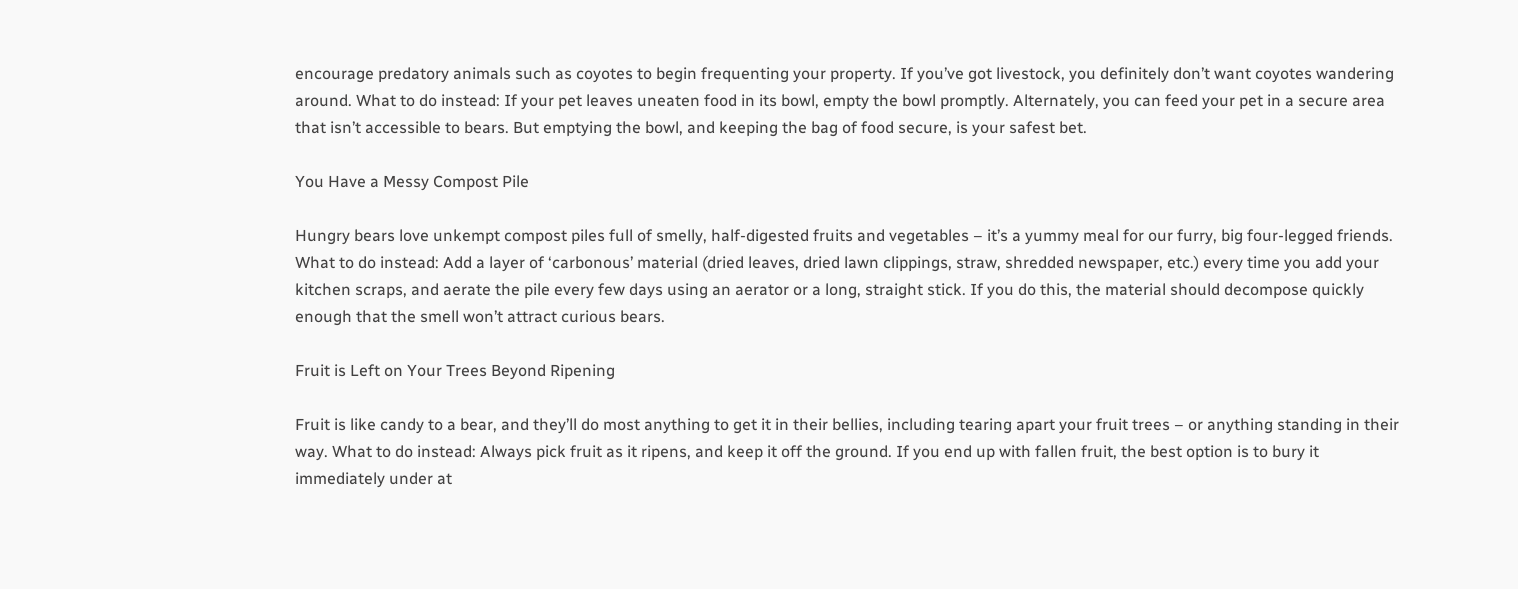encourage predatory animals such as coyotes to begin frequenting your property. If you’ve got livestock, you definitely don’t want coyotes wandering around. What to do instead: If your pet leaves uneaten food in its bowl, empty the bowl promptly. Alternately, you can feed your pet in a secure area that isn’t accessible to bears. But emptying the bowl, and keeping the bag of food secure, is your safest bet.

You Have a Messy Compost Pile

Hungry bears love unkempt compost piles full of smelly, half-digested fruits and vegetables – it’s a yummy meal for our furry, big four-legged friends. What to do instead: Add a layer of ‘carbonous’ material (dried leaves, dried lawn clippings, straw, shredded newspaper, etc.) every time you add your kitchen scraps, and aerate the pile every few days using an aerator or a long, straight stick. If you do this, the material should decompose quickly enough that the smell won’t attract curious bears.

Fruit is Left on Your Trees Beyond Ripening

Fruit is like candy to a bear, and they’ll do most anything to get it in their bellies, including tearing apart your fruit trees – or anything standing in their way. What to do instead: Always pick fruit as it ripens, and keep it off the ground. If you end up with fallen fruit, the best option is to bury it immediately under at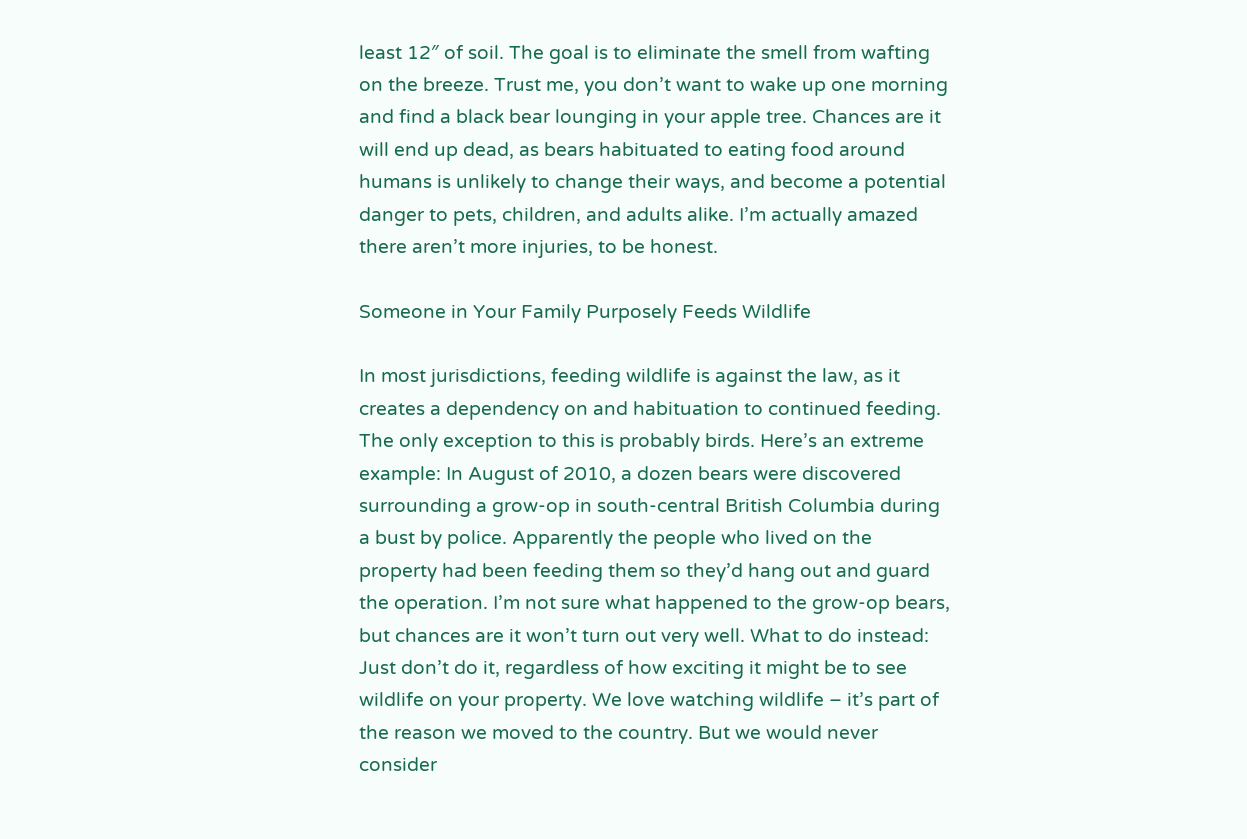least 12″ of soil. The goal is to eliminate the smell from wafting on the breeze. Trust me, you don’t want to wake up one morning and find a black bear lounging in your apple tree. Chances are it will end up dead, as bears habituated to eating food around humans is unlikely to change their ways, and become a potential danger to pets, children, and adults alike. I’m actually amazed there aren’t more injuries, to be honest.

Someone in Your Family Purposely Feeds Wildlife

In most jurisdictions, feeding wildlife is against the law, as it creates a dependency on and habituation to continued feeding. The only exception to this is probably birds. Here’s an extreme example: In August of 2010, a dozen bears were discovered surrounding a grow-op in south-central British Columbia during a bust by police. Apparently the people who lived on the property had been feeding them so they’d hang out and guard the operation. I’m not sure what happened to the grow-op bears, but chances are it won’t turn out very well. What to do instead: Just don’t do it, regardless of how exciting it might be to see wildlife on your property. We love watching wildlife – it’s part of the reason we moved to the country. But we would never consider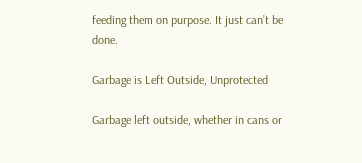feeding them on purpose. It just can’t be done.

Garbage is Left Outside, Unprotected

Garbage left outside, whether in cans or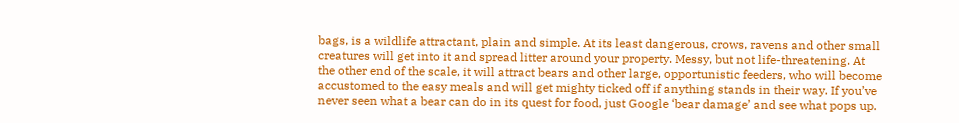bags, is a wildlife attractant, plain and simple. At its least dangerous, crows, ravens and other small creatures will get into it and spread litter around your property. Messy, but not life-threatening. At the other end of the scale, it will attract bears and other large, opportunistic feeders, who will become accustomed to the easy meals and will get mighty ticked off if anything stands in their way. If you’ve never seen what a bear can do in its quest for food, just Google ‘bear damage’ and see what pops up.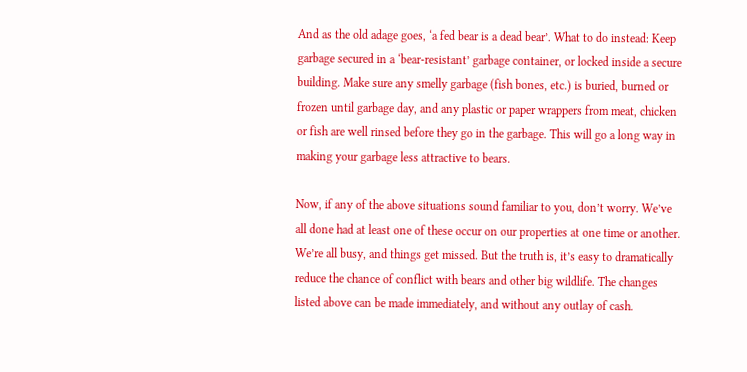And as the old adage goes, ‘a fed bear is a dead bear’. What to do instead: Keep garbage secured in a ‘bear-resistant’ garbage container, or locked inside a secure building. Make sure any smelly garbage (fish bones, etc.) is buried, burned or frozen until garbage day, and any plastic or paper wrappers from meat, chicken or fish are well rinsed before they go in the garbage. This will go a long way in making your garbage less attractive to bears.

Now, if any of the above situations sound familiar to you, don’t worry. We’ve all done had at least one of these occur on our properties at one time or another. We’re all busy, and things get missed. But the truth is, it’s easy to dramatically reduce the chance of conflict with bears and other big wildlife. The changes listed above can be made immediately, and without any outlay of cash.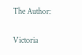The Author:

Victoria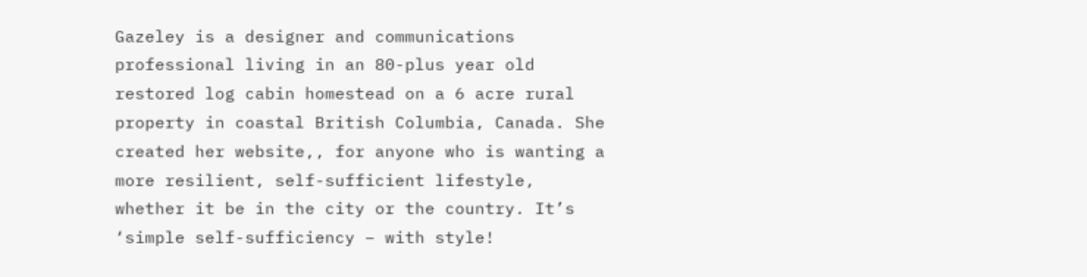Gazeley is a designer and communications professional living in an 80-plus year old restored log cabin homestead on a 6 acre rural property in coastal British Columbia, Canada. She created her website,, for anyone who is wanting a more resilient, self-sufficient lifestyle, whether it be in the city or the country. It’s ‘simple self-sufficiency – with style!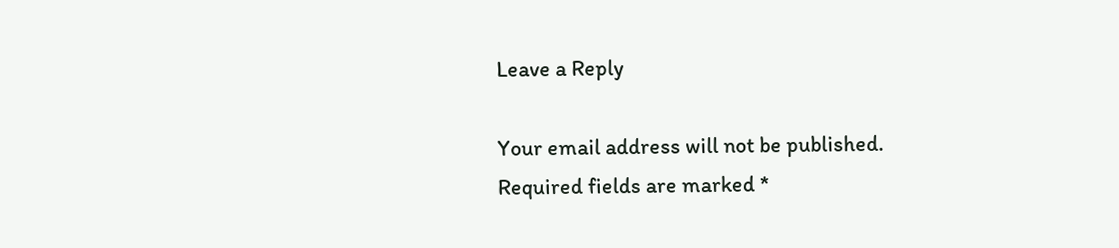Leave a Reply

Your email address will not be published. Required fields are marked *